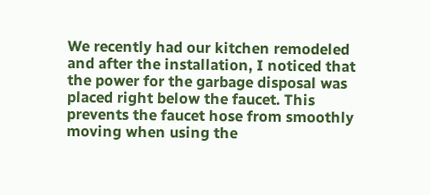We recently had our kitchen remodeled and after the installation, I noticed that the power for the garbage disposal was placed right below the faucet. This prevents the faucet hose from smoothly moving when using the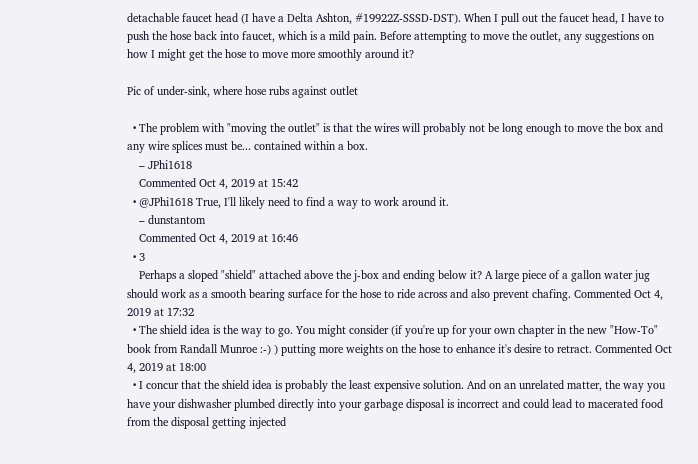detachable faucet head (I have a Delta Ashton, #19922Z-SSSD-DST). When I pull out the faucet head, I have to push the hose back into faucet, which is a mild pain. Before attempting to move the outlet, any suggestions on how I might get the hose to move more smoothly around it?

Pic of under-sink, where hose rubs against outlet

  • The problem with "moving the outlet" is that the wires will probably not be long enough to move the box and any wire splices must be... contained within a box.
    – JPhi1618
    Commented Oct 4, 2019 at 15:42
  • @JPhi1618 True, I'll likely need to find a way to work around it.
    – dunstantom
    Commented Oct 4, 2019 at 16:46
  • 3
    Perhaps a sloped "shield" attached above the j-box and ending below it? A large piece of a gallon water jug should work as a smooth bearing surface for the hose to ride across and also prevent chafing. Commented Oct 4, 2019 at 17:32
  • The shield idea is the way to go. You might consider (if you're up for your own chapter in the new "How-To" book from Randall Munroe :-) ) putting more weights on the hose to enhance it's desire to retract. Commented Oct 4, 2019 at 18:00
  • I concur that the shield idea is probably the least expensive solution. And on an unrelated matter, the way you have your dishwasher plumbed directly into your garbage disposal is incorrect and could lead to macerated food from the disposal getting injected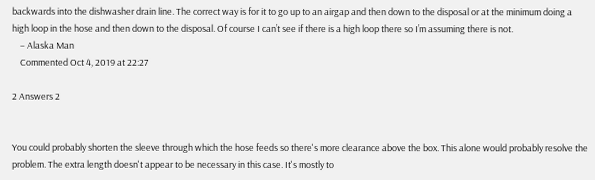backwards into the dishwasher drain line. The correct way is for it to go up to an airgap and then down to the disposal or at the minimum doing a high loop in the hose and then down to the disposal. Of course I can’t see if there is a high loop there so I’m assuming there is not.
    – Alaska Man
    Commented Oct 4, 2019 at 22:27

2 Answers 2


You could probably shorten the sleeve through which the hose feeds so there's more clearance above the box. This alone would probably resolve the problem. The extra length doesn't appear to be necessary in this case. It's mostly to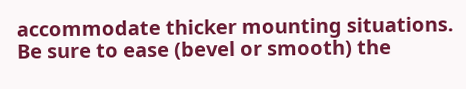accommodate thicker mounting situations. Be sure to ease (bevel or smooth) the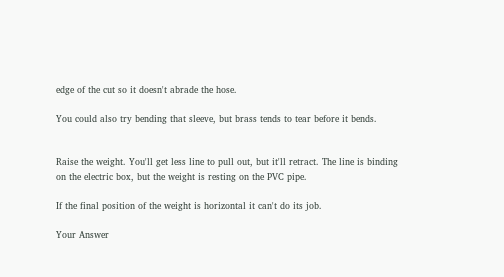edge of the cut so it doesn't abrade the hose.

You could also try bending that sleeve, but brass tends to tear before it bends.


Raise the weight. You'll get less line to pull out, but it'll retract. The line is binding on the electric box, but the weight is resting on the PVC pipe.

If the final position of the weight is horizontal it can't do its job.

Your Answer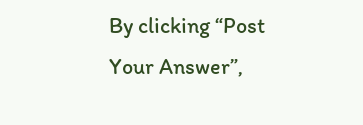By clicking “Post Your Answer”,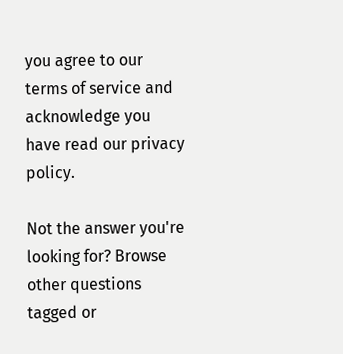you agree to our terms of service and acknowledge you have read our privacy policy.

Not the answer you're looking for? Browse other questions tagged or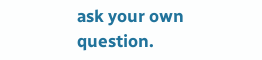ask your own question.